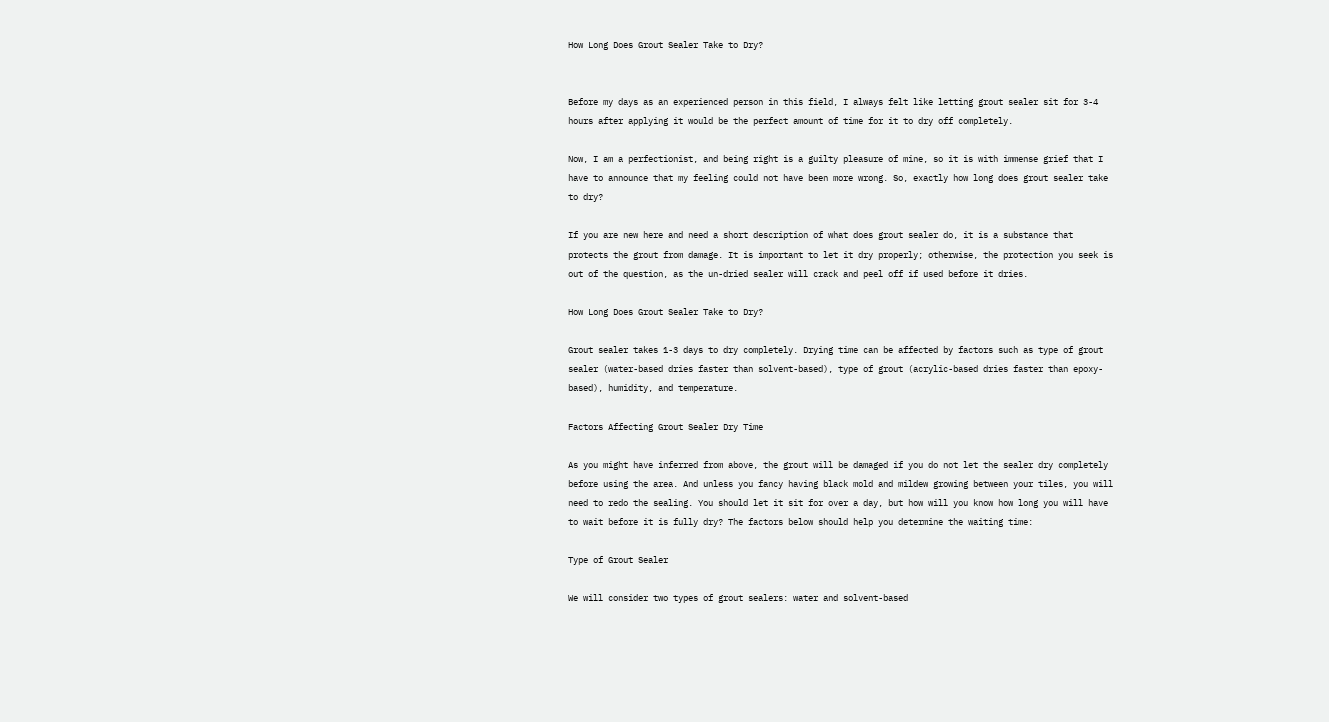How Long Does Grout Sealer Take to Dry?


Before my days as an experienced person in this field, I always felt like letting grout sealer sit for 3-4 hours after applying it would be the perfect amount of time for it to dry off completely.

Now, I am a perfectionist, and being right is a guilty pleasure of mine, so it is with immense grief that I have to announce that my feeling could not have been more wrong. So, exactly how long does grout sealer take to dry?

If you are new here and need a short description of what does grout sealer do, it is a substance that protects the grout from damage. It is important to let it dry properly; otherwise, the protection you seek is out of the question, as the un-dried sealer will crack and peel off if used before it dries.

How Long Does Grout Sealer Take to Dry?

Grout sealer takes 1-3 days to dry completely. Drying time can be affected by factors such as type of grout sealer (water-based dries faster than solvent-based), type of grout (acrylic-based dries faster than epoxy-based), humidity, and temperature.

Factors Affecting Grout Sealer Dry Time

As you might have inferred from above, the grout will be damaged if you do not let the sealer dry completely before using the area. And unless you fancy having black mold and mildew growing between your tiles, you will need to redo the sealing. You should let it sit for over a day, but how will you know how long you will have to wait before it is fully dry? The factors below should help you determine the waiting time:

Type of Grout Sealer

We will consider two types of grout sealers: water and solvent-based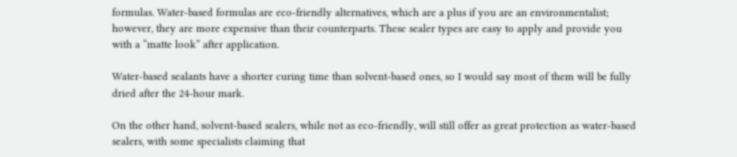formulas. Water-based formulas are eco-friendly alternatives, which are a plus if you are an environmentalist; however, they are more expensive than their counterparts. These sealer types are easy to apply and provide you with a “matte look” after application.

Water-based sealants have a shorter curing time than solvent-based ones, so I would say most of them will be fully dried after the 24-hour mark.

On the other hand, solvent-based sealers, while not as eco-friendly, will still offer as great protection as water-based sealers, with some specialists claiming that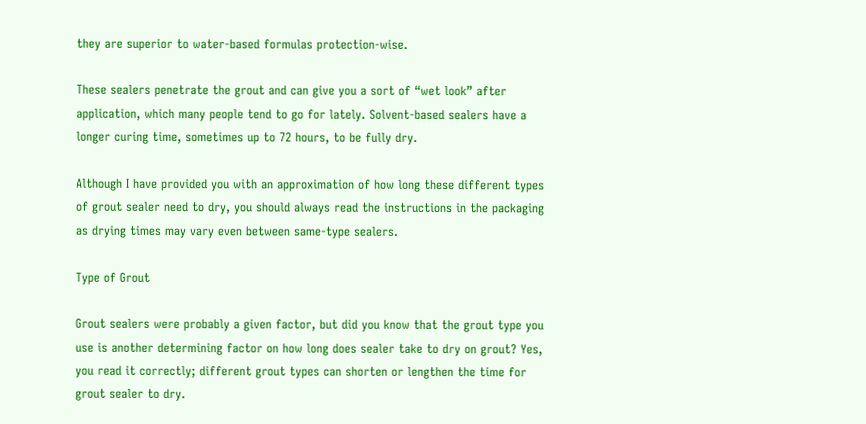they are superior to water-based formulas protection-wise.

These sealers penetrate the grout and can give you a sort of “wet look” after application, which many people tend to go for lately. Solvent-based sealers have a longer curing time, sometimes up to 72 hours, to be fully dry.

Although I have provided you with an approximation of how long these different types of grout sealer need to dry, you should always read the instructions in the packaging as drying times may vary even between same-type sealers.

Type of Grout

Grout sealers were probably a given factor, but did you know that the grout type you use is another determining factor on how long does sealer take to dry on grout? Yes, you read it correctly; different grout types can shorten or lengthen the time for grout sealer to dry.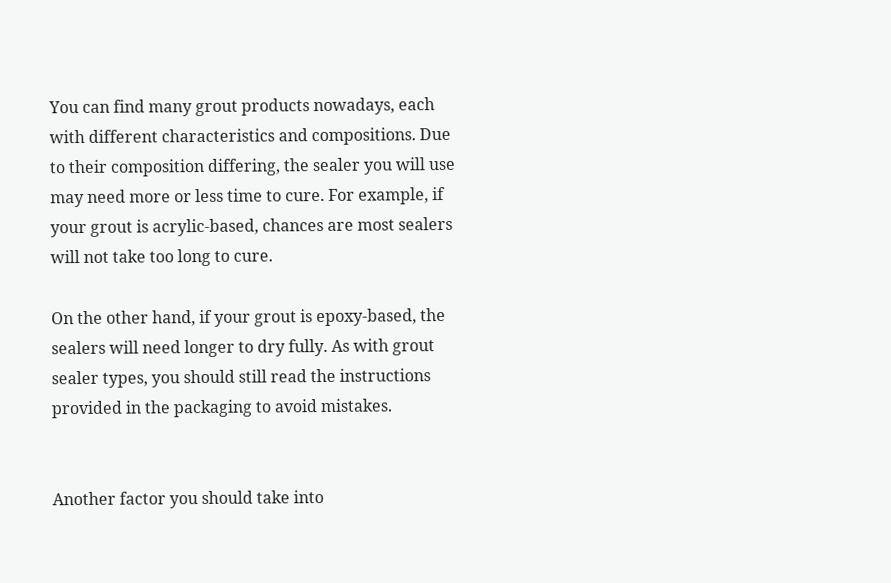You can find many grout products nowadays, each with different characteristics and compositions. Due to their composition differing, the sealer you will use may need more or less time to cure. For example, if your grout is acrylic-based, chances are most sealers will not take too long to cure.

On the other hand, if your grout is epoxy-based, the sealers will need longer to dry fully. As with grout sealer types, you should still read the instructions provided in the packaging to avoid mistakes.


Another factor you should take into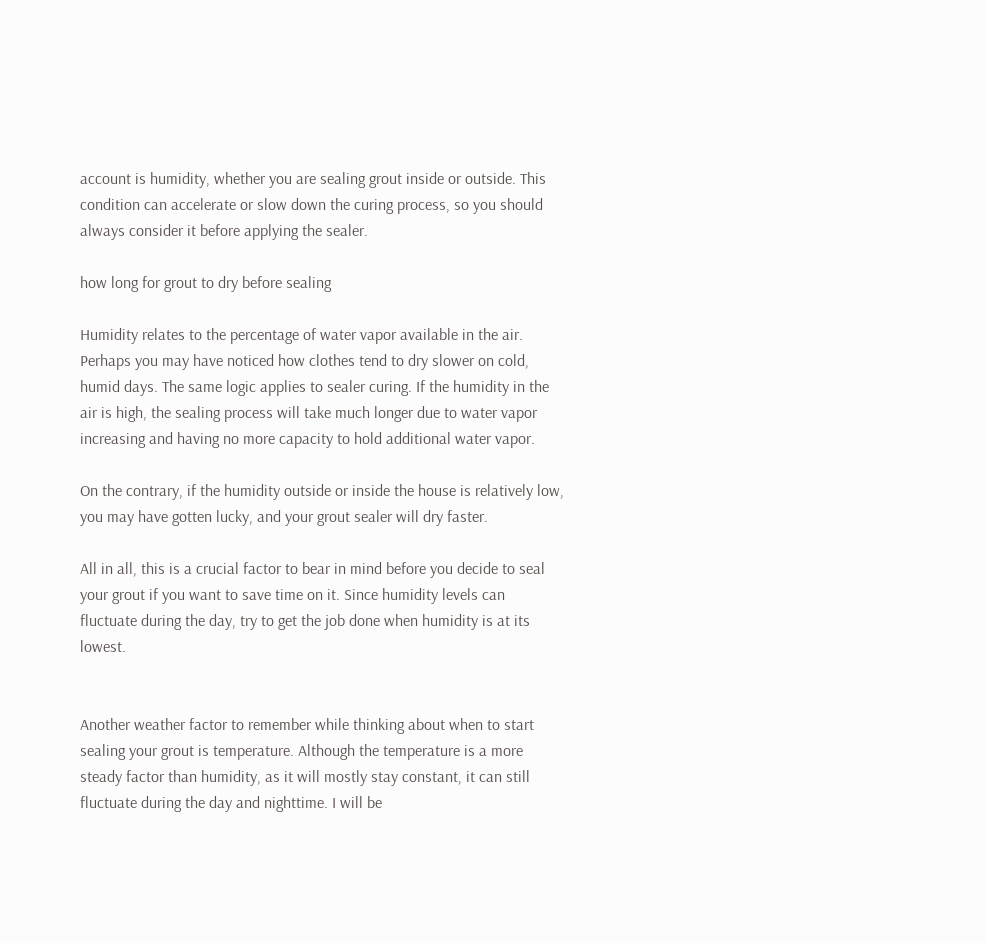account is humidity, whether you are sealing grout inside or outside. This condition can accelerate or slow down the curing process, so you should always consider it before applying the sealer.

how long for grout to dry before sealing

Humidity relates to the percentage of water vapor available in the air. Perhaps you may have noticed how clothes tend to dry slower on cold, humid days. The same logic applies to sealer curing. If the humidity in the air is high, the sealing process will take much longer due to water vapor increasing and having no more capacity to hold additional water vapor.

On the contrary, if the humidity outside or inside the house is relatively low, you may have gotten lucky, and your grout sealer will dry faster.

All in all, this is a crucial factor to bear in mind before you decide to seal your grout if you want to save time on it. Since humidity levels can fluctuate during the day, try to get the job done when humidity is at its lowest.


Another weather factor to remember while thinking about when to start sealing your grout is temperature. Although the temperature is a more steady factor than humidity, as it will mostly stay constant, it can still fluctuate during the day and nighttime. I will be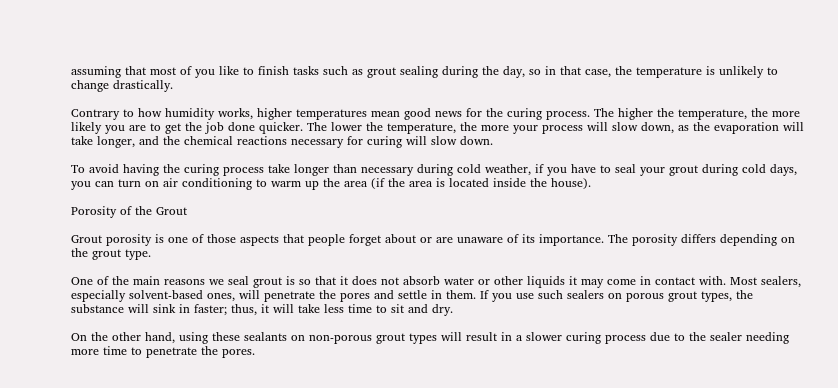assuming that most of you like to finish tasks such as grout sealing during the day, so in that case, the temperature is unlikely to change drastically.

Contrary to how humidity works, higher temperatures mean good news for the curing process. The higher the temperature, the more likely you are to get the job done quicker. The lower the temperature, the more your process will slow down, as the evaporation will take longer, and the chemical reactions necessary for curing will slow down.

To avoid having the curing process take longer than necessary during cold weather, if you have to seal your grout during cold days, you can turn on air conditioning to warm up the area (if the area is located inside the house).

Porosity of the Grout

Grout porosity is one of those aspects that people forget about or are unaware of its importance. The porosity differs depending on the grout type.

One of the main reasons we seal grout is so that it does not absorb water or other liquids it may come in contact with. Most sealers, especially solvent-based ones, will penetrate the pores and settle in them. If you use such sealers on porous grout types, the substance will sink in faster; thus, it will take less time to sit and dry.

On the other hand, using these sealants on non-porous grout types will result in a slower curing process due to the sealer needing more time to penetrate the pores.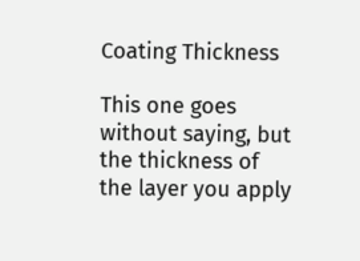Coating Thickness

This one goes without saying, but the thickness of the layer you apply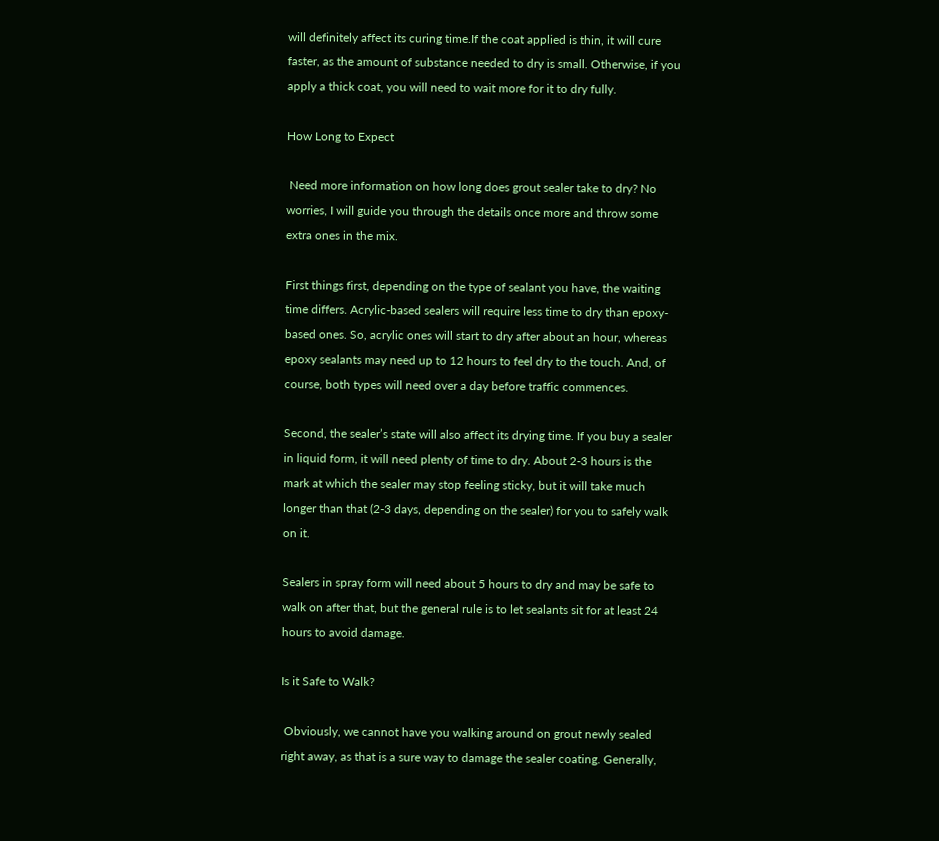will definitely affect its curing time.If the coat applied is thin, it will cure faster, as the amount of substance needed to dry is small. Otherwise, if you apply a thick coat, you will need to wait more for it to dry fully.

How Long to Expect

 Need more information on how long does grout sealer take to dry? No worries, I will guide you through the details once more and throw some extra ones in the mix.

First things first, depending on the type of sealant you have, the waiting time differs. Acrylic-based sealers will require less time to dry than epoxy-based ones. So, acrylic ones will start to dry after about an hour, whereas epoxy sealants may need up to 12 hours to feel dry to the touch. And, of course, both types will need over a day before traffic commences.

Second, the sealer’s state will also affect its drying time. If you buy a sealer in liquid form, it will need plenty of time to dry. About 2-3 hours is the mark at which the sealer may stop feeling sticky, but it will take much longer than that (2-3 days, depending on the sealer) for you to safely walk on it.

Sealers in spray form will need about 5 hours to dry and may be safe to walk on after that, but the general rule is to let sealants sit for at least 24 hours to avoid damage.

Is it Safe to Walk?

 Obviously, we cannot have you walking around on grout newly sealed right away, as that is a sure way to damage the sealer coating. Generally,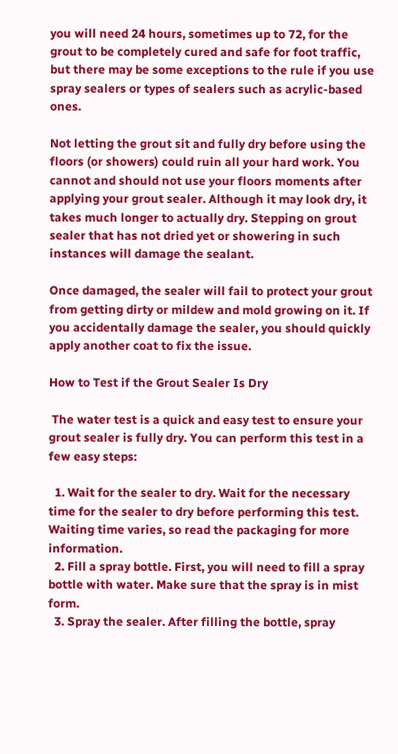you will need 24 hours, sometimes up to 72, for the grout to be completely cured and safe for foot traffic, but there may be some exceptions to the rule if you use spray sealers or types of sealers such as acrylic-based ones.

Not letting the grout sit and fully dry before using the floors (or showers) could ruin all your hard work. You cannot and should not use your floors moments after applying your grout sealer. Although it may look dry, it takes much longer to actually dry. Stepping on grout sealer that has not dried yet or showering in such instances will damage the sealant.

Once damaged, the sealer will fail to protect your grout from getting dirty or mildew and mold growing on it. If you accidentally damage the sealer, you should quickly apply another coat to fix the issue.

How to Test if the Grout Sealer Is Dry

 The water test is a quick and easy test to ensure your grout sealer is fully dry. You can perform this test in a few easy steps:

  1. Wait for the sealer to dry. Wait for the necessary time for the sealer to dry before performing this test. Waiting time varies, so read the packaging for more information.
  2. Fill a spray bottle. First, you will need to fill a spray bottle with water. Make sure that the spray is in mist form.
  3. Spray the sealer. After filling the bottle, spray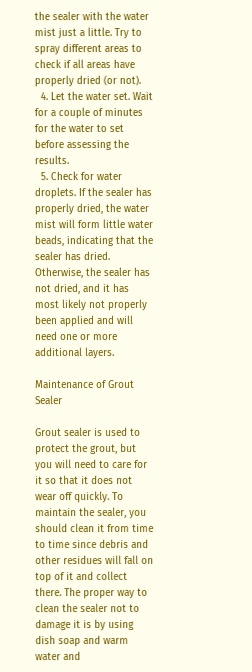the sealer with the water mist just a little. Try to spray different areas to check if all areas have properly dried (or not).
  4. Let the water set. Wait for a couple of minutes for the water to set before assessing the results.
  5. Check for water droplets. If the sealer has properly dried, the water mist will form little water beads, indicating that the sealer has dried. Otherwise, the sealer has not dried, and it has most likely not properly been applied and will need one or more additional layers.

Maintenance of Grout Sealer

Grout sealer is used to protect the grout, but you will need to care for it so that it does not wear off quickly. To maintain the sealer, you should clean it from time to time since debris and other residues will fall on top of it and collect there. The proper way to clean the sealer not to damage it is by using dish soap and warm water and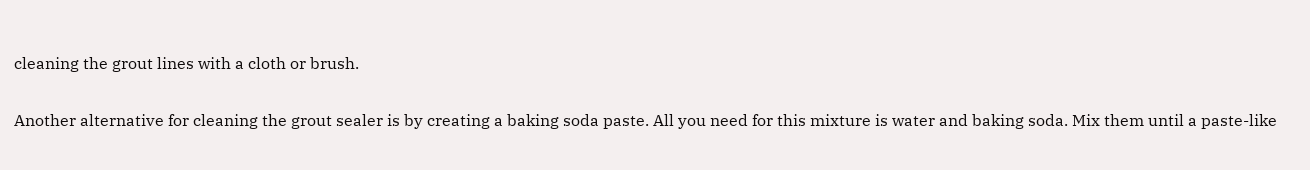cleaning the grout lines with a cloth or brush.

Another alternative for cleaning the grout sealer is by creating a baking soda paste. All you need for this mixture is water and baking soda. Mix them until a paste-like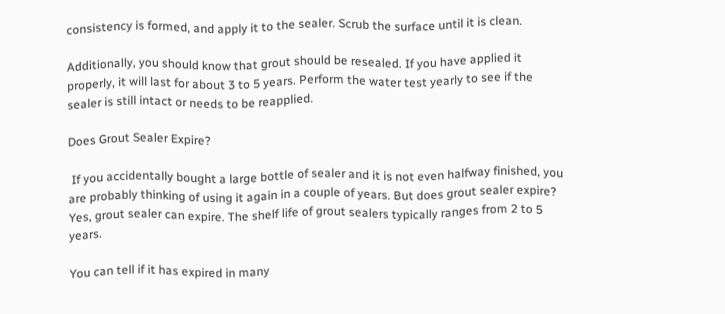consistency is formed, and apply it to the sealer. Scrub the surface until it is clean.

Additionally, you should know that grout should be resealed. If you have applied it properly, it will last for about 3 to 5 years. Perform the water test yearly to see if the sealer is still intact or needs to be reapplied.

Does Grout Sealer Expire?

 If you accidentally bought a large bottle of sealer and it is not even halfway finished, you are probably thinking of using it again in a couple of years. But does grout sealer expire? Yes, grout sealer can expire. The shelf life of grout sealers typically ranges from 2 to 5 years.

You can tell if it has expired in many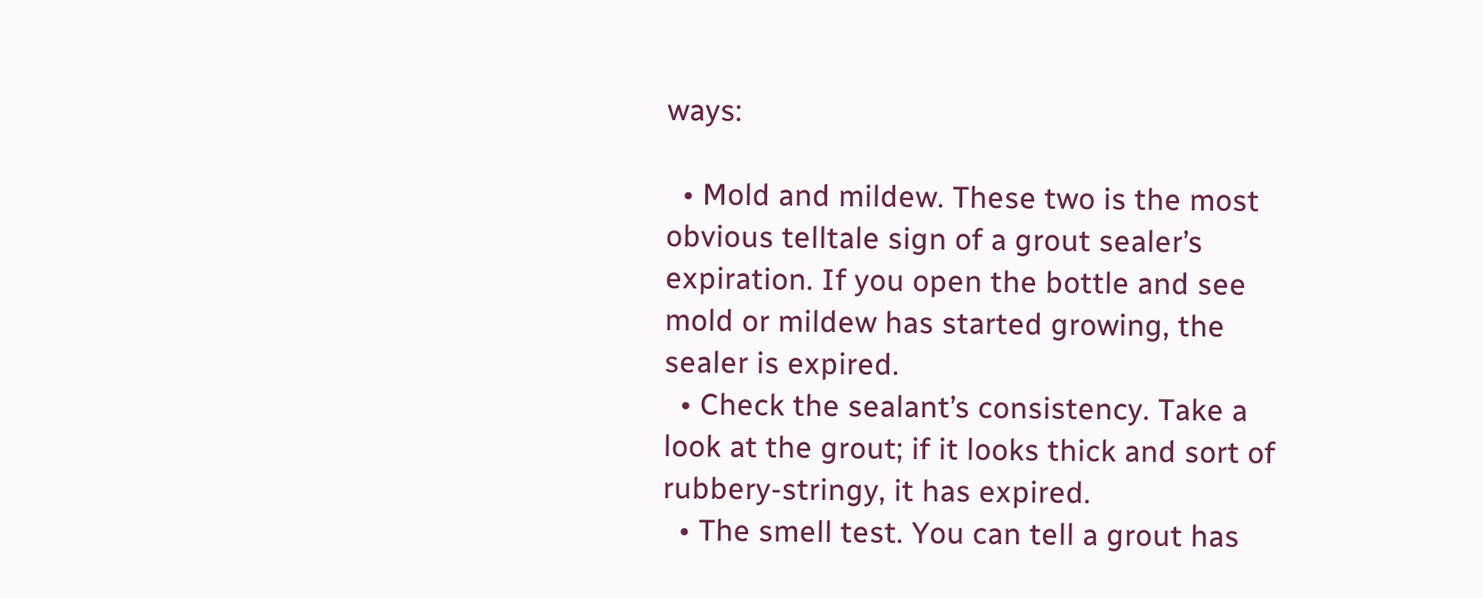ways:

  • Mold and mildew. These two is the most obvious telltale sign of a grout sealer’s expiration. If you open the bottle and see mold or mildew has started growing, the sealer is expired.
  • Check the sealant’s consistency. Take a look at the grout; if it looks thick and sort of rubbery-stringy, it has expired.
  • The smell test. You can tell a grout has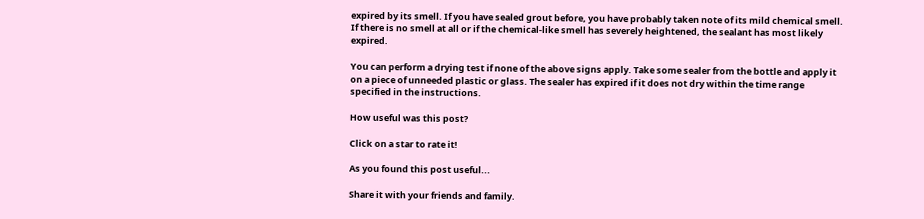expired by its smell. If you have sealed grout before, you have probably taken note of its mild chemical smell. If there is no smell at all or if the chemical-like smell has severely heightened, the sealant has most likely expired.

You can perform a drying test if none of the above signs apply. Take some sealer from the bottle and apply it on a piece of unneeded plastic or glass. The sealer has expired if it does not dry within the time range specified in the instructions.

How useful was this post?

Click on a star to rate it!

As you found this post useful...

Share it with your friends and family.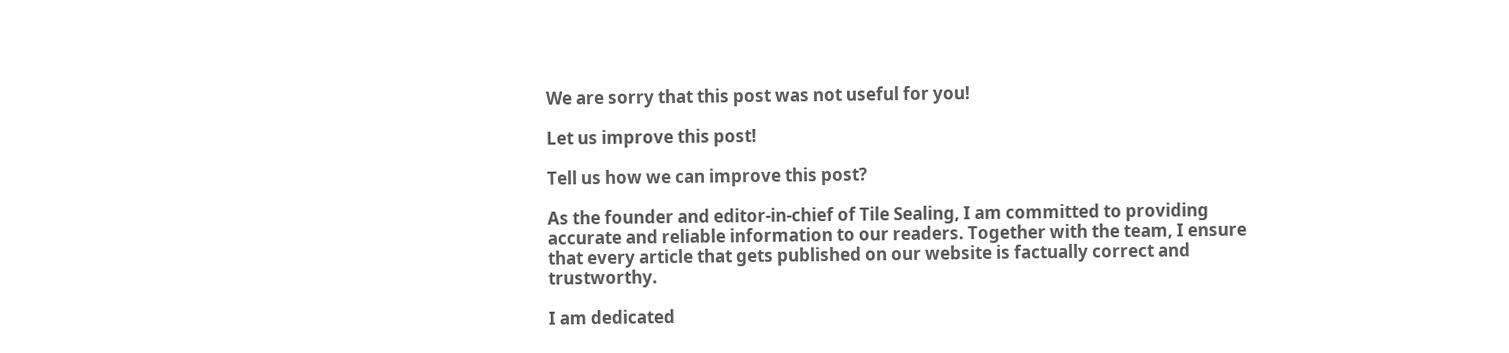We are sorry that this post was not useful for you!

Let us improve this post!

Tell us how we can improve this post?

As the founder and editor-in-chief of Tile Sealing, I am committed to providing accurate and reliable information to our readers. Together with the team, I ensure that every article that gets published on our website is factually correct and trustworthy.

I am dedicated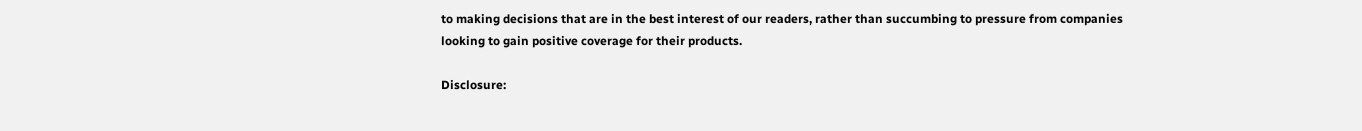to making decisions that are in the best interest of our readers, rather than succumbing to pressure from companies looking to gain positive coverage for their products.

Disclosure: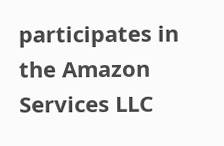participates in the Amazon Services LLC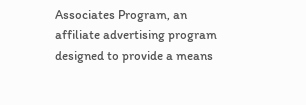Associates Program, an affiliate advertising program designed to provide a means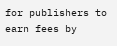for publishers to earn fees by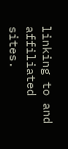linking to and affiliated sites.